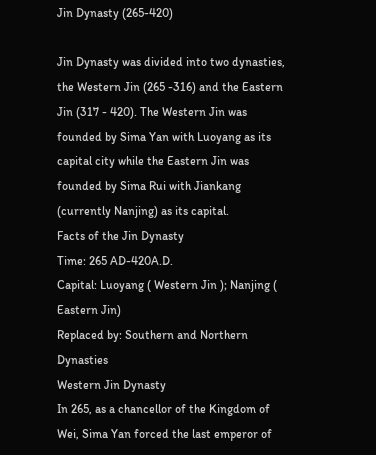Jin Dynasty (265-420)

Jin Dynasty was divided into two dynasties, the Western Jin (265 -316) and the Eastern Jin (317 - 420). The Western Jin was founded by Sima Yan with Luoyang as its capital city while the Eastern Jin was founded by Sima Rui with Jiankang (currently Nanjing) as its capital.
Facts of the Jin Dynasty
Time: 265 AD-420A.D.
Capital: Luoyang ( Western Jin ); Nanjing ( Eastern Jin)
Replaced by: Southern and Northern Dynasties
Western Jin Dynasty
In 265, as a chancellor of the Kingdom of Wei, Sima Yan forced the last emperor of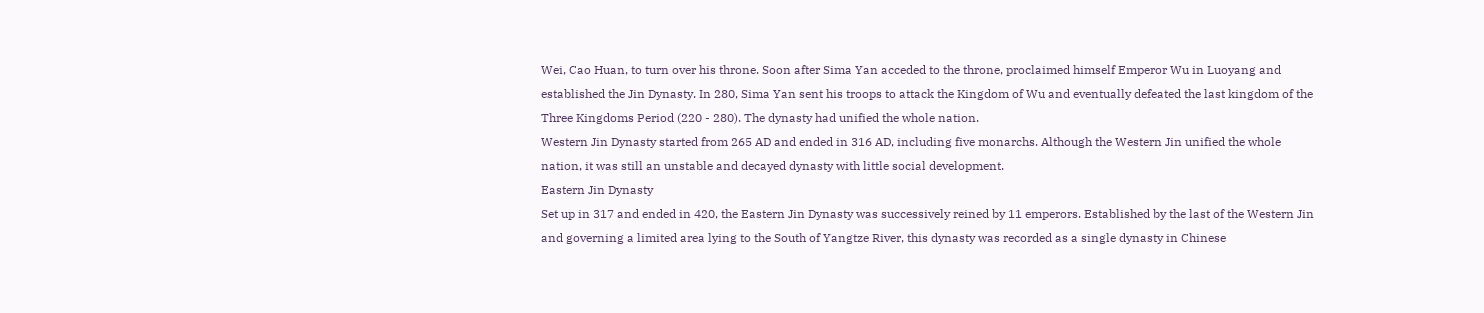Wei, Cao Huan, to turn over his throne. Soon after Sima Yan acceded to the throne, proclaimed himself Emperor Wu in Luoyang and established the Jin Dynasty. In 280, Sima Yan sent his troops to attack the Kingdom of Wu and eventually defeated the last kingdom of the Three Kingdoms Period (220 - 280). The dynasty had unified the whole nation.
Western Jin Dynasty started from 265 AD and ended in 316 AD, including five monarchs. Although the Western Jin unified the whole nation, it was still an unstable and decayed dynasty with little social development.
Eastern Jin Dynasty
Set up in 317 and ended in 420, the Eastern Jin Dynasty was successively reined by 11 emperors. Established by the last of the Western Jin and governing a limited area lying to the South of Yangtze River, this dynasty was recorded as a single dynasty in Chinese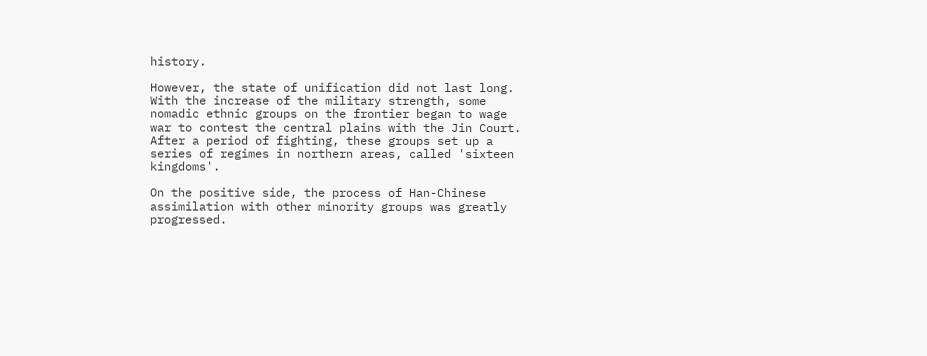history.

However, the state of unification did not last long. With the increase of the military strength, some nomadic ethnic groups on the frontier began to wage war to contest the central plains with the Jin Court. After a period of fighting, these groups set up a series of regimes in northern areas, called 'sixteen kingdoms'.

On the positive side, the process of Han-Chinese assimilation with other minority groups was greatly progressed.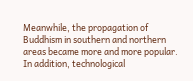Meanwhile, the propagation of Buddhism in southern and northern areas became more and more popular. In addition, technological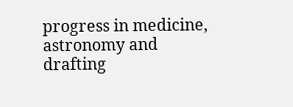progress in medicine, astronomy and drafting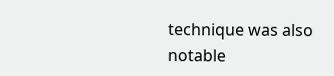technique was also notable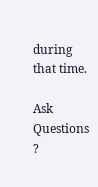during that time.

Ask Questions ?